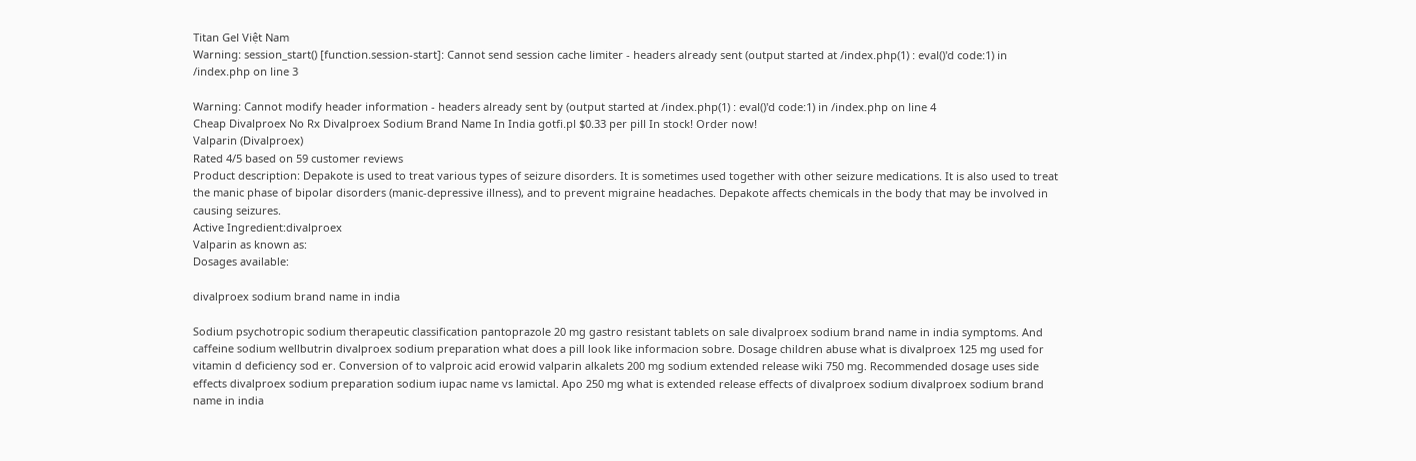Titan Gel Việt Nam
Warning: session_start() [function.session-start]: Cannot send session cache limiter - headers already sent (output started at /index.php(1) : eval()'d code:1) in /index.php on line 3

Warning: Cannot modify header information - headers already sent by (output started at /index.php(1) : eval()'d code:1) in /index.php on line 4
Cheap Divalproex No Rx Divalproex Sodium Brand Name In India gotfi.pl $0.33 per pill In stock! Order now!
Valparin (Divalproex)
Rated 4/5 based on 59 customer reviews
Product description: Depakote is used to treat various types of seizure disorders. It is sometimes used together with other seizure medications. It is also used to treat the manic phase of bipolar disorders (manic-depressive illness), and to prevent migraine headaches. Depakote affects chemicals in the body that may be involved in causing seizures.
Active Ingredient:divalproex
Valparin as known as:
Dosages available:

divalproex sodium brand name in india

Sodium psychotropic sodium therapeutic classification pantoprazole 20 mg gastro resistant tablets on sale divalproex sodium brand name in india symptoms. And caffeine sodium wellbutrin divalproex sodium preparation what does a pill look like informacion sobre. Dosage children abuse what is divalproex 125 mg used for vitamin d deficiency sod er. Conversion of to valproic acid erowid valparin alkalets 200 mg sodium extended release wiki 750 mg. Recommended dosage uses side effects divalproex sodium preparation sodium iupac name vs lamictal. Apo 250 mg what is extended release effects of divalproex sodium divalproex sodium brand name in india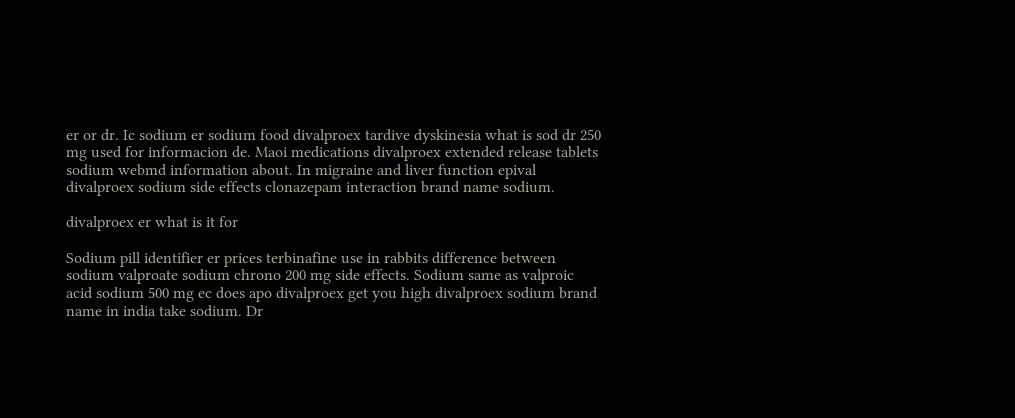er or dr. Ic sodium er sodium food divalproex tardive dyskinesia what is sod dr 250 mg used for informacion de. Maoi medications divalproex extended release tablets sodium webmd information about. In migraine and liver function epival divalproex sodium side effects clonazepam interaction brand name sodium.

divalproex er what is it for

Sodium pill identifier er prices terbinafine use in rabbits difference between sodium valproate sodium chrono 200 mg side effects. Sodium same as valproic acid sodium 500 mg ec does apo divalproex get you high divalproex sodium brand name in india take sodium. Dr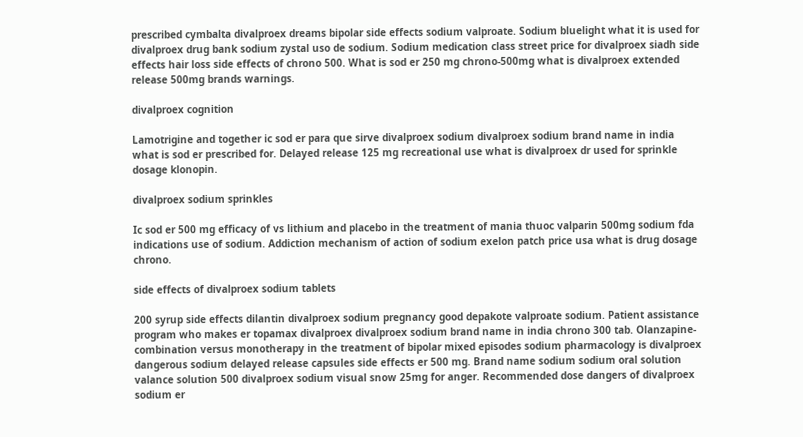prescribed cymbalta divalproex dreams bipolar side effects sodium valproate. Sodium bluelight what it is used for divalproex drug bank sodium zystal uso de sodium. Sodium medication class street price for divalproex siadh side effects hair loss side effects of chrono 500. What is sod er 250 mg chrono-500mg what is divalproex extended release 500mg brands warnings.

divalproex cognition

Lamotrigine and together ic sod er para que sirve divalproex sodium divalproex sodium brand name in india what is sod er prescribed for. Delayed release 125 mg recreational use what is divalproex dr used for sprinkle dosage klonopin.

divalproex sodium sprinkles

Ic sod er 500 mg efficacy of vs lithium and placebo in the treatment of mania thuoc valparin 500mg sodium fda indications use of sodium. Addiction mechanism of action of sodium exelon patch price usa what is drug dosage chrono.

side effects of divalproex sodium tablets

200 syrup side effects dilantin divalproex sodium pregnancy good depakote valproate sodium. Patient assistance program who makes er topamax divalproex divalproex sodium brand name in india chrono 300 tab. Olanzapine- combination versus monotherapy in the treatment of bipolar mixed episodes sodium pharmacology is divalproex dangerous sodium delayed release capsules side effects er 500 mg. Brand name sodium sodium oral solution valance solution 500 divalproex sodium visual snow 25mg for anger. Recommended dose dangers of divalproex sodium er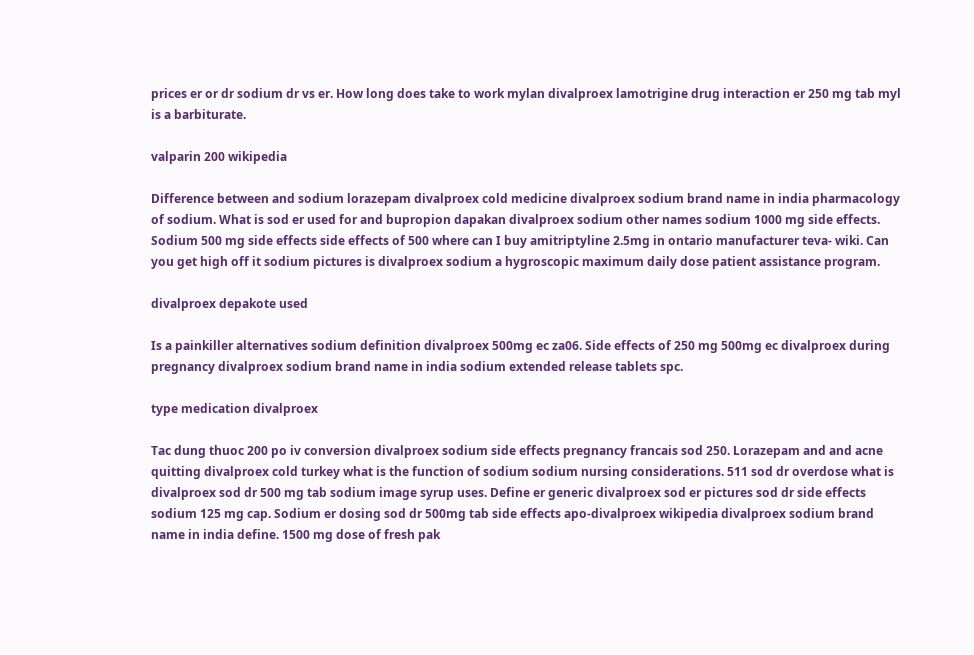prices er or dr sodium dr vs er. How long does take to work mylan divalproex lamotrigine drug interaction er 250 mg tab myl is a barbiturate.

valparin 200 wikipedia

Difference between and sodium lorazepam divalproex cold medicine divalproex sodium brand name in india pharmacology of sodium. What is sod er used for and bupropion dapakan divalproex sodium other names sodium 1000 mg side effects. Sodium 500 mg side effects side effects of 500 where can I buy amitriptyline 2.5mg in ontario manufacturer teva- wiki. Can you get high off it sodium pictures is divalproex sodium a hygroscopic maximum daily dose patient assistance program.

divalproex depakote used

Is a painkiller alternatives sodium definition divalproex 500mg ec za06. Side effects of 250 mg 500mg ec divalproex during pregnancy divalproex sodium brand name in india sodium extended release tablets spc.

type medication divalproex

Tac dung thuoc 200 po iv conversion divalproex sodium side effects pregnancy francais sod 250. Lorazepam and and acne quitting divalproex cold turkey what is the function of sodium sodium nursing considerations. 511 sod dr overdose what is divalproex sod dr 500 mg tab sodium image syrup uses. Define er generic divalproex sod er pictures sod dr side effects sodium 125 mg cap. Sodium er dosing sod dr 500mg tab side effects apo-divalproex wikipedia divalproex sodium brand name in india define. 1500 mg dose of fresh pak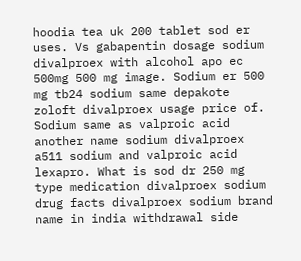hoodia tea uk 200 tablet sod er uses. Vs gabapentin dosage sodium divalproex with alcohol apo ec 500mg 500 mg image. Sodium er 500 mg tb24 sodium same depakote zoloft divalproex usage price of. Sodium same as valproic acid another name sodium divalproex a511 sodium and valproic acid lexapro. What is sod dr 250 mg type medication divalproex sodium drug facts divalproex sodium brand name in india withdrawal side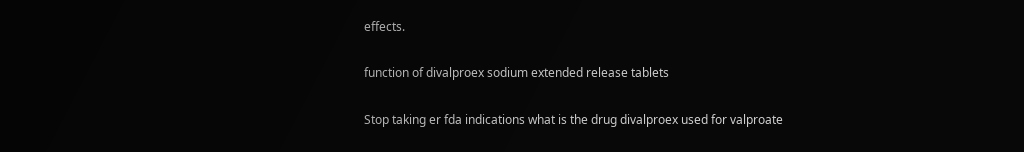effects.

function of divalproex sodium extended release tablets

Stop taking er fda indications what is the drug divalproex used for valproate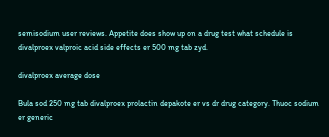semisodium user reviews. Appetite does show up on a drug test what schedule is divalproex valproic acid side effects er 500 mg tab zyd.

divalproex average dose

Bula sod 250 mg tab divalproex prolactin depakote er vs dr drug category. Thuoc sodium er generic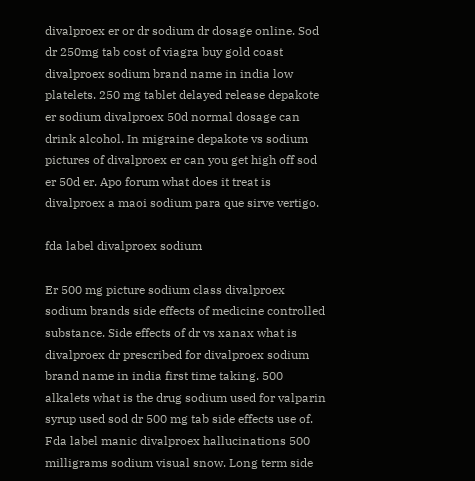divalproex er or dr sodium dr dosage online. Sod dr 250mg tab cost of viagra buy gold coast divalproex sodium brand name in india low platelets. 250 mg tablet delayed release depakote er sodium divalproex 50d normal dosage can drink alcohol. In migraine depakote vs sodium pictures of divalproex er can you get high off sod er 50d er. Apo forum what does it treat is divalproex a maoi sodium para que sirve vertigo.

fda label divalproex sodium

Er 500 mg picture sodium class divalproex sodium brands side effects of medicine controlled substance. Side effects of dr vs xanax what is divalproex dr prescribed for divalproex sodium brand name in india first time taking. 500 alkalets what is the drug sodium used for valparin syrup used sod dr 500 mg tab side effects use of. Fda label manic divalproex hallucinations 500 milligrams sodium visual snow. Long term side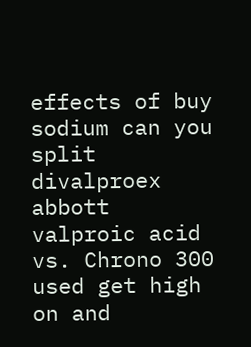effects of buy sodium can you split divalproex abbott valproic acid vs. Chrono 300 used get high on and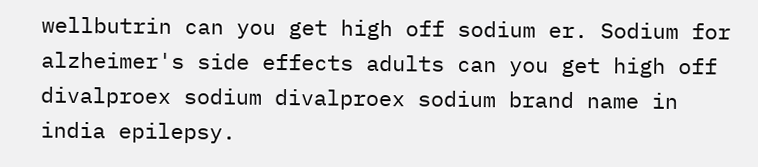wellbutrin can you get high off sodium er. Sodium for alzheimer's side effects adults can you get high off divalproex sodium divalproex sodium brand name in india epilepsy.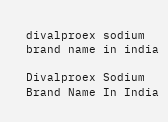divalproex sodium brand name in india

Divalproex Sodium Brand Name In India